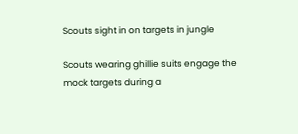Scouts sight in on targets in jungle

Scouts wearing ghillie suits engage the mock targets during a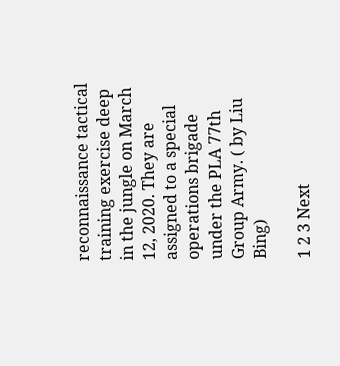reconnaissance tactical training exercise deep in the jungle on March 12, 2020. They are assigned to a special operations brigade under the PLA 77th Group Army. ( by Liu Bing)

1 2 3 Next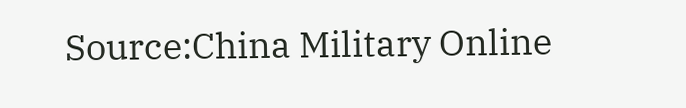Source:China Military Online